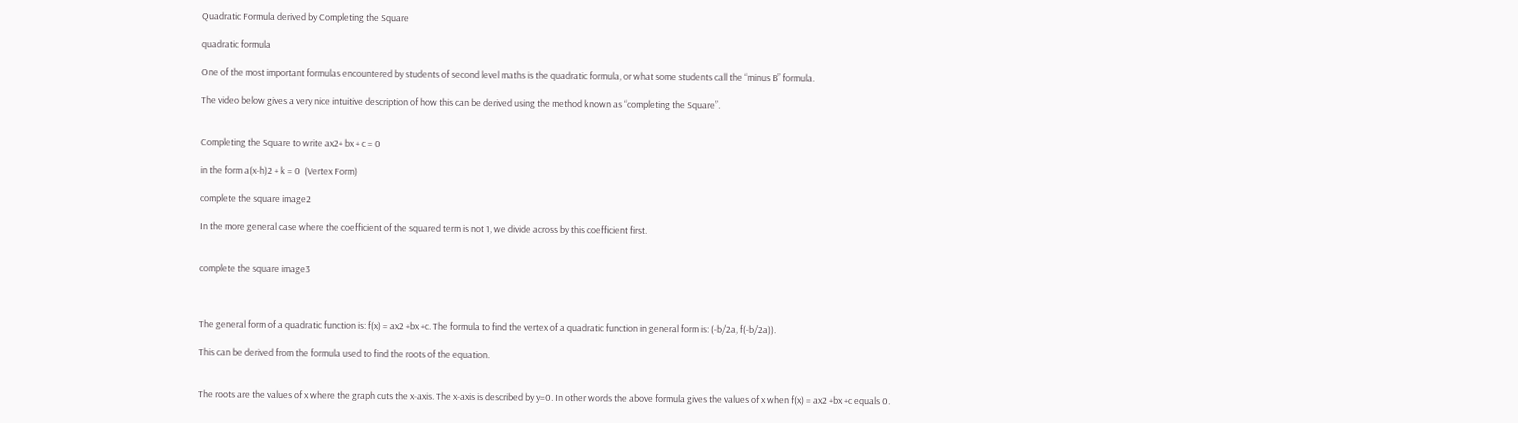Quadratic Formula derived by Completing the Square

quadratic formula

One of the most important formulas encountered by students of second level maths is the quadratic formula, or what some students call the “minus B” formula.

The video below gives a very nice intuitive description of how this can be derived using the method known as “completing the Square”.


Completing the Square to write ax2+ bx + c = 0

in the form a(x-h)2 + k = 0  (Vertex Form)

complete the square image2

In the more general case where the coefficient of the squared term is not 1, we divide across by this coefficient first.


complete the square image3



The general form of a quadratic function is: f(x) = ax2 +bx +c. The formula to find the vertex of a quadratic function in general form is: (-b/2a, f(-b/2a)).

This can be derived from the formula used to find the roots of the equation.


The roots are the values of x where the graph cuts the x-axis. The x-axis is described by y=0. In other words the above formula gives the values of x when f(x) = ax2 +bx +c equals 0.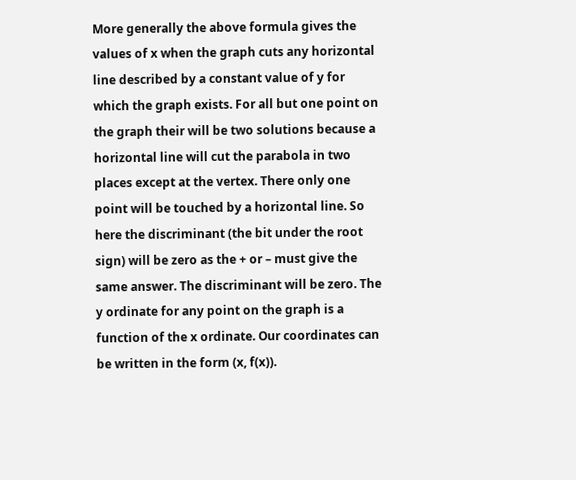More generally the above formula gives the values of x when the graph cuts any horizontal line described by a constant value of y for which the graph exists. For all but one point on the graph their will be two solutions because a horizontal line will cut the parabola in two places except at the vertex. There only one point will be touched by a horizontal line. So here the discriminant (the bit under the root sign) will be zero as the + or – must give the same answer. The discriminant will be zero. The y ordinate for any point on the graph is a function of the x ordinate. Our coordinates can be written in the form (x, f(x)).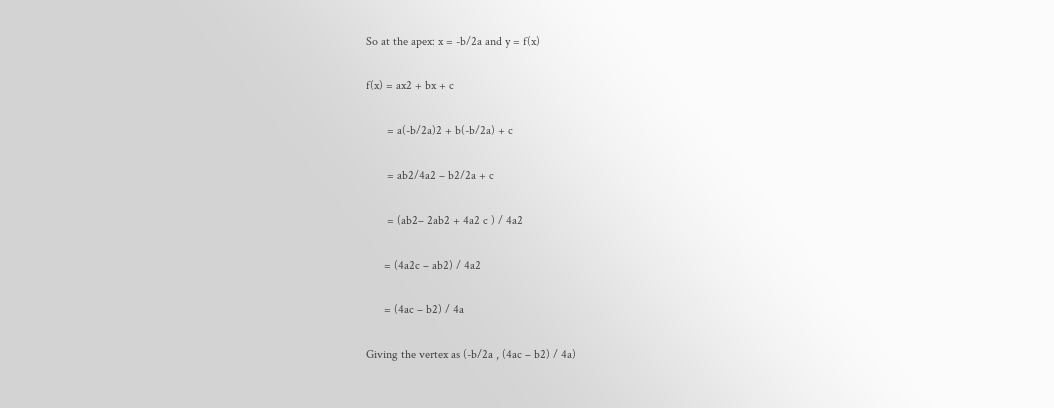So at the apex: x = -b/2a and y = f(x)

f(x) = ax2 + bx + c

       = a(-b/2a)2 + b(-b/2a) + c

       = ab2/4a2 – b2/2a + c

       = (ab2– 2ab2 + 4a2 c ) / 4a2

      = (4a2c – ab2) / 4a2

      = (4ac – b2) / 4a

Giving the vertex as (-b/2a , (4ac – b2) / 4a)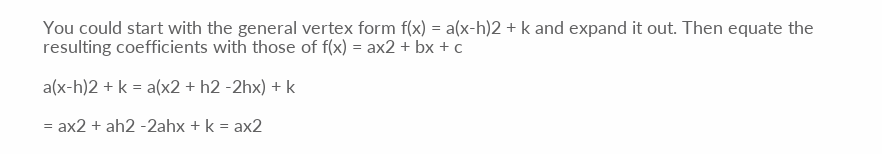You could start with the general vertex form f(x) = a(x-h)2 + k and expand it out. Then equate the resulting coefficients with those of f(x) = ax2 + bx + c

a(x-h)2 + k = a(x2 + h2 -2hx) + k

= ax2 + ah2 -2ahx + k = ax2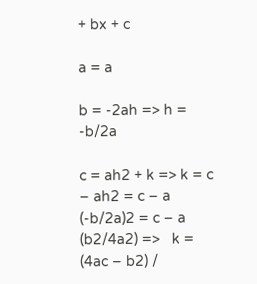+ bx + c

a = a

b = -2ah => h = -b/2a

c = ah2 + k => k = c – ah2 = c – a (-b/2a)2 = c – a (b2/4a2) =>   k =  (4ac – b2) /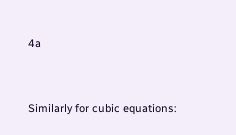4a


Similarly for cubic equations: